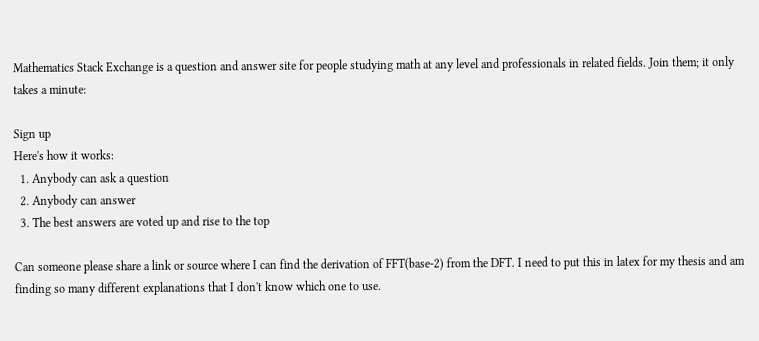Mathematics Stack Exchange is a question and answer site for people studying math at any level and professionals in related fields. Join them; it only takes a minute:

Sign up
Here's how it works:
  1. Anybody can ask a question
  2. Anybody can answer
  3. The best answers are voted up and rise to the top

Can someone please share a link or source where I can find the derivation of FFT(base-2) from the DFT. I need to put this in latex for my thesis and am finding so many different explanations that I don't know which one to use.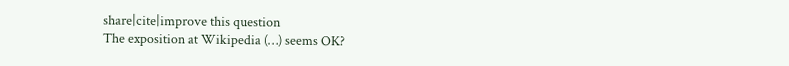share|cite|improve this question
The exposition at Wikipedia (…) seems OK?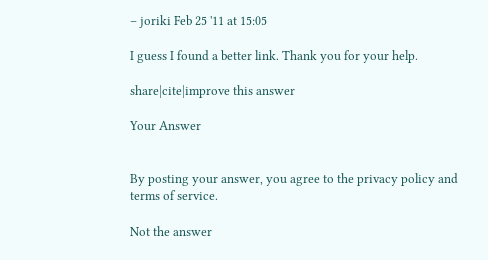– joriki Feb 25 '11 at 15:05

I guess I found a better link. Thank you for your help.

share|cite|improve this answer

Your Answer


By posting your answer, you agree to the privacy policy and terms of service.

Not the answer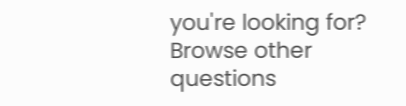you're looking for? Browse other questions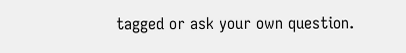tagged or ask your own question.